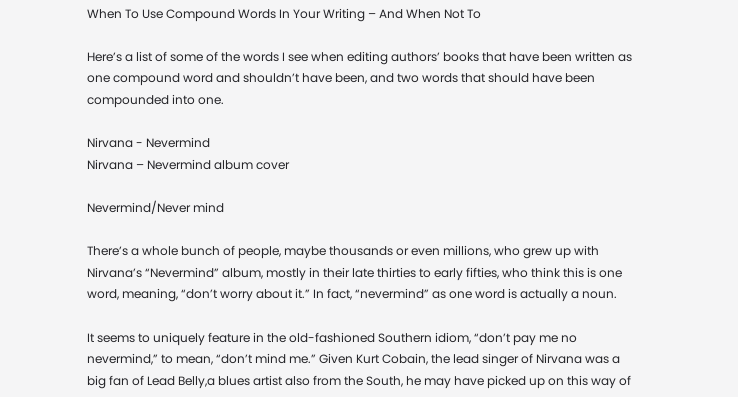When To Use Compound Words In Your Writing – And When Not To

Here’s a list of some of the words I see when editing authors’ books that have been written as one compound word and shouldn’t have been, and two words that should have been compounded into one.

Nirvana - Nevermind
Nirvana – Nevermind album cover

Nevermind/Never mind

There’s a whole bunch of people, maybe thousands or even millions, who grew up with Nirvana’s “Nevermind” album, mostly in their late thirties to early fifties, who think this is one word, meaning, “don’t worry about it.” In fact, “nevermind” as one word is actually a noun.

It seems to uniquely feature in the old-fashioned Southern idiom, “don’t pay me no nevermind,” to mean, “don’t mind me.” Given Kurt Cobain, the lead singer of Nirvana was a big fan of Lead Belly,a blues artist also from the South, he may have picked up on this way of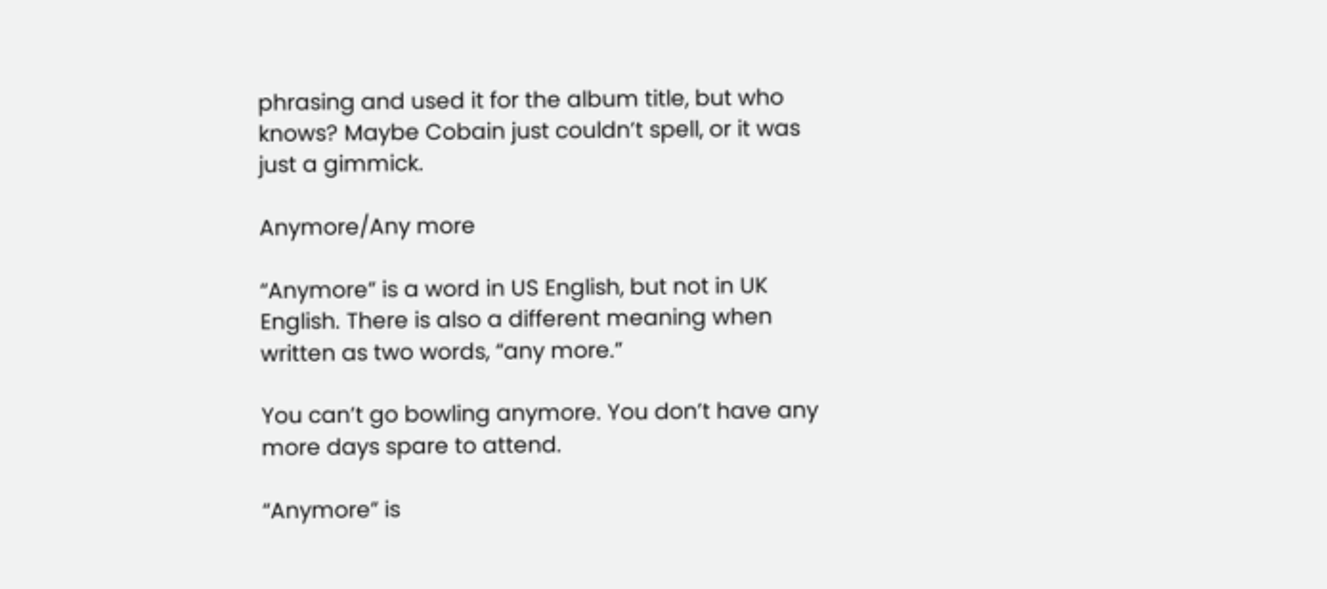phrasing and used it for the album title, but who knows? Maybe Cobain just couldn’t spell, or it was just a gimmick.

Anymore/Any more

“Anymore” is a word in US English, but not in UK English. There is also a different meaning when written as two words, “any more.”

You can’t go bowling anymore. You don’t have any more days spare to attend.

“Anymore” is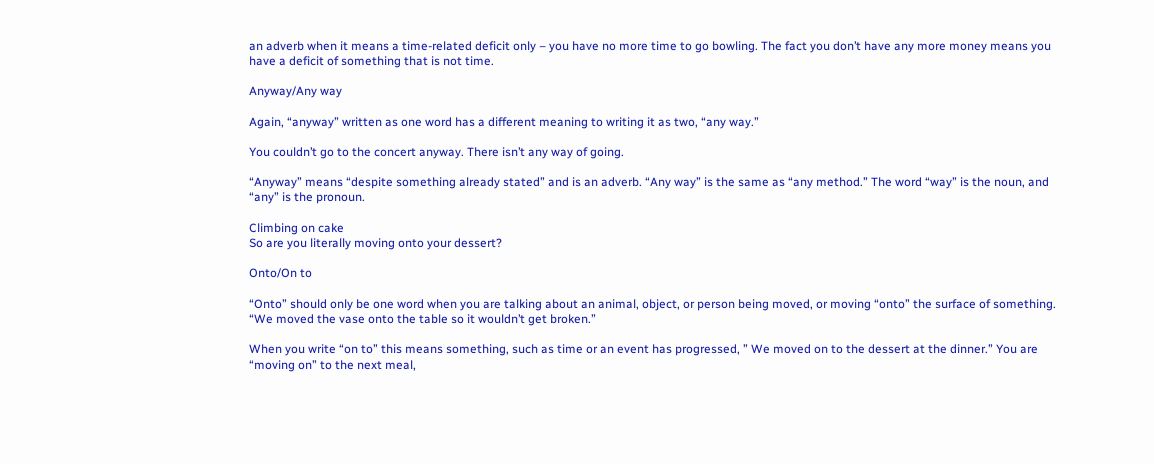an adverb when it means a time-related deficit only – you have no more time to go bowling. The fact you don’t have any more money means you have a deficit of something that is not time.

Anyway/Any way

Again, “anyway” written as one word has a different meaning to writing it as two, “any way.”

You couldn’t go to the concert anyway. There isn’t any way of going.

“Anyway” means “despite something already stated” and is an adverb. “Any way” is the same as “any method.” The word “way” is the noun, and “any” is the pronoun.

Climbing on cake
So are you literally moving onto your dessert?

Onto/On to

“Onto” should only be one word when you are talking about an animal, object, or person being moved, or moving “onto” the surface of something. “We moved the vase onto the table so it wouldn’t get broken.”

When you write “on to” this means something, such as time or an event has progressed, ” We moved on to the dessert at the dinner.” You are “moving on” to the next meal,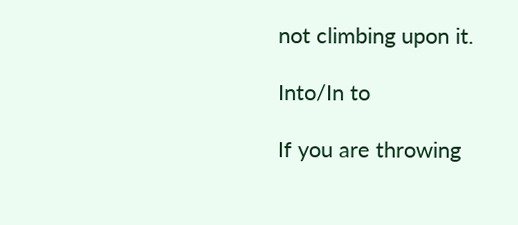not climbing upon it.

Into/In to

If you are throwing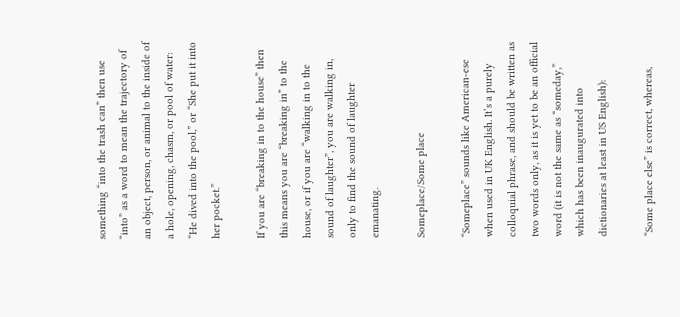something “into the trash can” then use “into” as a word to mean the trajectory of an object, person, or animal to the inside of a hole, opening, chasm, or pool of water: “He dived into the pool,” or “She put it into her pocket.”

If you are “breaking in to the house” then this means you are “breaking in” to the house, or if you are “walking in to the sound of laughter”, you are walking in, only to find the sound of laughter emanating.

Someplace/Some place

“Someplace” sounds like American-ese when used in UK English. It’s a purely colloquial phrase, and should be written as two words only, as it is yet to be an official word (it is not the same as “someday,” which has been inaugurated into dictionaries at least in US English):

“Some place else” is correct, whereas,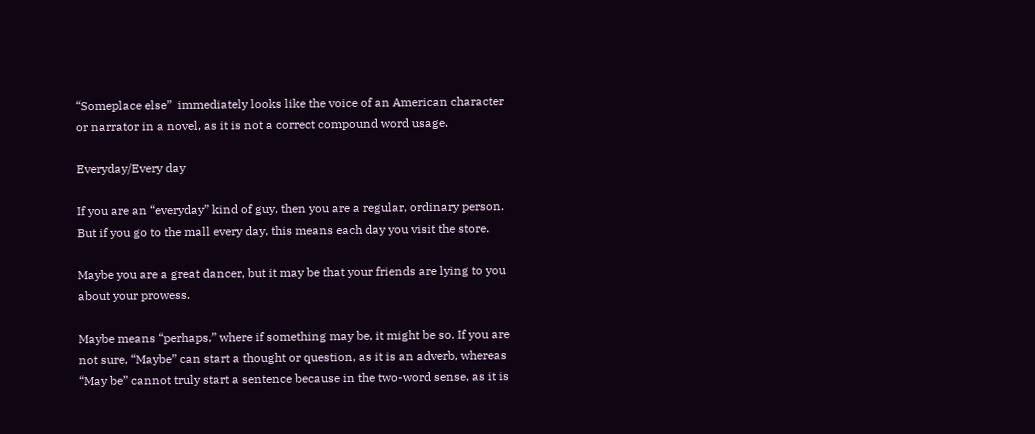“Someplace else”  immediately looks like the voice of an American character or narrator in a novel, as it is not a correct compound word usage.

Everyday/Every day

If you are an “everyday” kind of guy, then you are a regular, ordinary person. But if you go to the mall every day, this means each day you visit the store.

Maybe you are a great dancer, but it may be that your friends are lying to you about your prowess.

Maybe means “perhaps,” where if something may be, it might be so. If you are not sure, “Maybe” can start a thought or question, as it is an adverb, whereas “May be” cannot truly start a sentence because in the two-word sense, as it is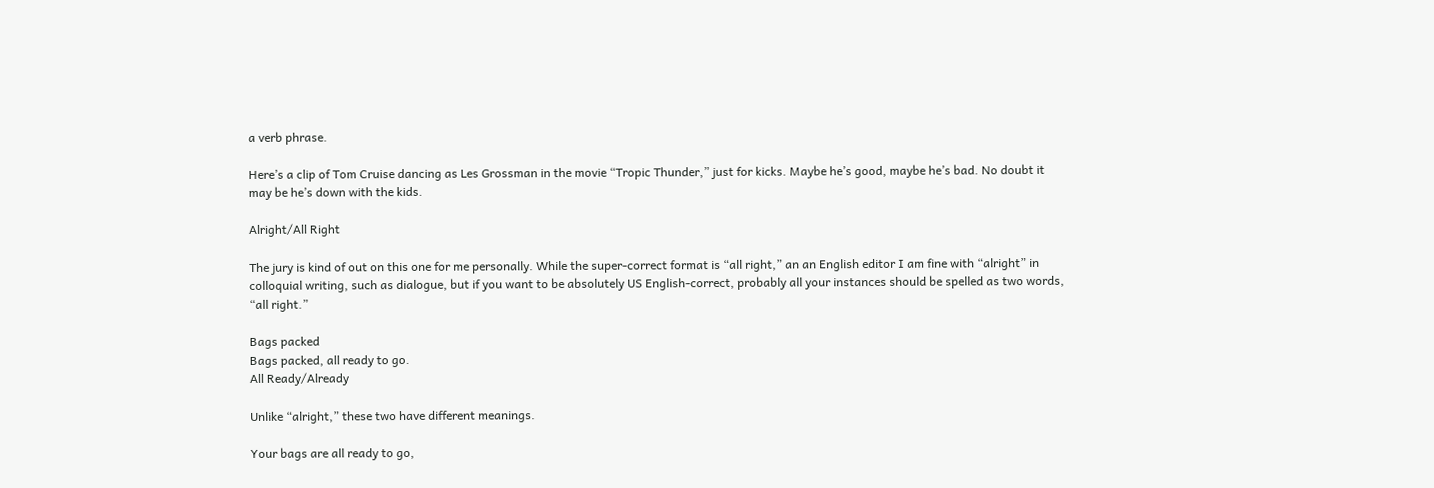a verb phrase.

Here’s a clip of Tom Cruise dancing as Les Grossman in the movie “Tropic Thunder,” just for kicks. Maybe he’s good, maybe he’s bad. No doubt it may be he’s down with the kids.

Alright/All Right

The jury is kind of out on this one for me personally. While the super-correct format is “all right,” an an English editor I am fine with “alright” in colloquial writing, such as dialogue, but if you want to be absolutely US English-correct, probably all your instances should be spelled as two words, “all right.”

Bags packed
Bags packed, all ready to go.
All Ready/Already

Unlike “alright,” these two have different meanings.

Your bags are all ready to go,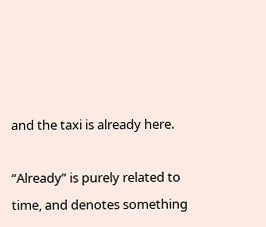and the taxi is already here.

“Already” is purely related to time, and denotes something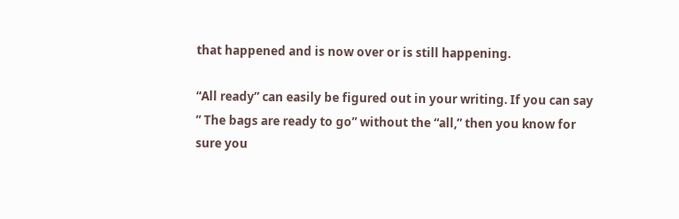that happened and is now over or is still happening.

“All ready” can easily be figured out in your writing. If you can say ” The bags are ready to go” without the “all,” then you know for sure you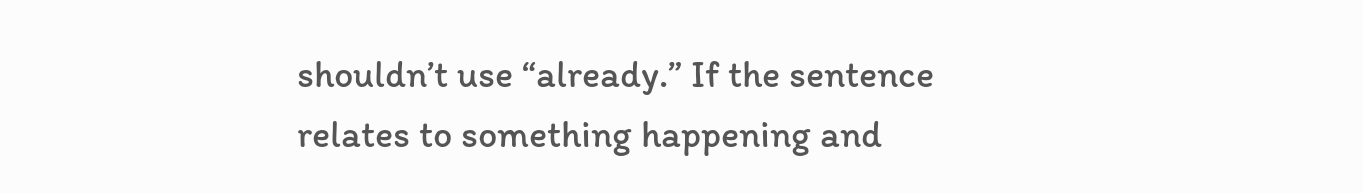shouldn’t use “already.” If the sentence relates to something happening and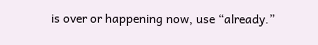is over or happening now, use “already.”